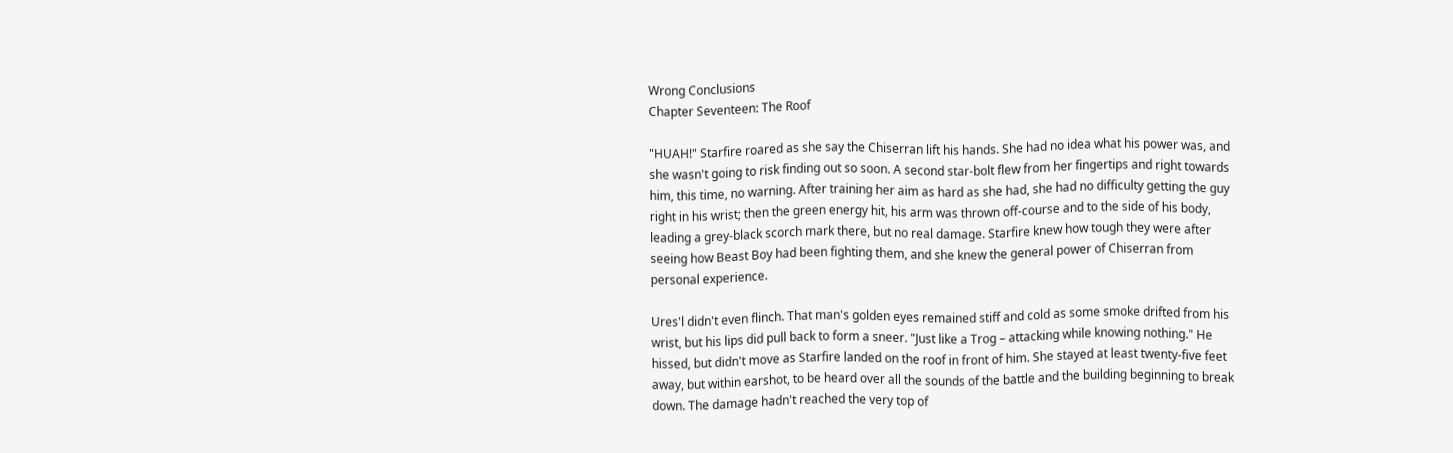Wrong Conclusions
Chapter Seventeen: The Roof

"HUAH!" Starfire roared as she say the Chiserran lift his hands. She had no idea what his power was, and she wasn't going to risk finding out so soon. A second star-bolt flew from her fingertips and right towards him, this time, no warning. After training her aim as hard as she had, she had no difficulty getting the guy right in his wrist; then the green energy hit, his arm was thrown off-course and to the side of his body, leading a grey-black scorch mark there, but no real damage. Starfire knew how tough they were after seeing how Beast Boy had been fighting them, and she knew the general power of Chiserran from personal experience.

Ures'l didn't even flinch. That man's golden eyes remained stiff and cold as some smoke drifted from his wrist, but his lips did pull back to form a sneer. "Just like a Trog – attacking while knowing nothing." He hissed, but didn't move as Starfire landed on the roof in front of him. She stayed at least twenty-five feet away, but within earshot, to be heard over all the sounds of the battle and the building beginning to break down. The damage hadn't reached the very top of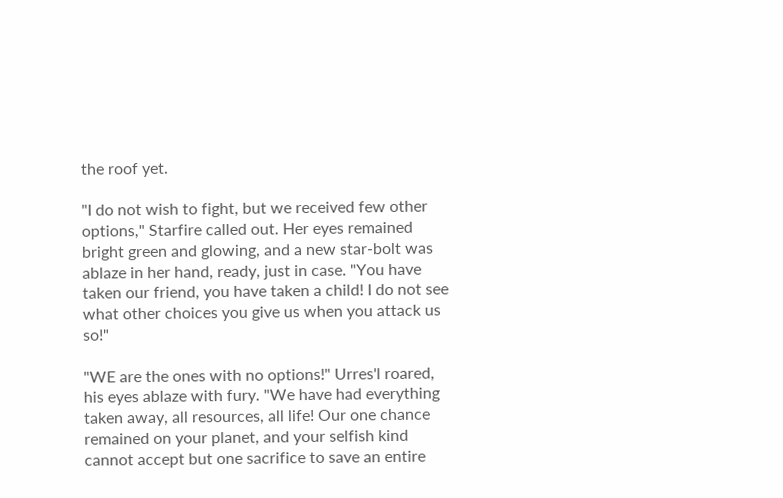the roof yet.

"I do not wish to fight, but we received few other options," Starfire called out. Her eyes remained bright green and glowing, and a new star-bolt was ablaze in her hand, ready, just in case. "You have taken our friend, you have taken a child! I do not see what other choices you give us when you attack us so!"

"WE are the ones with no options!" Urres'l roared, his eyes ablaze with fury. "We have had everything taken away, all resources, all life! Our one chance remained on your planet, and your selfish kind cannot accept but one sacrifice to save an entire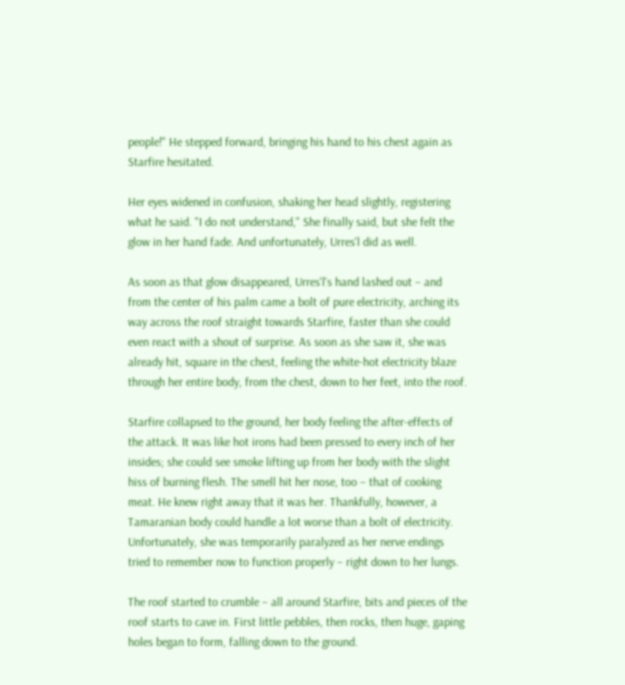people!" He stepped forward, bringing his hand to his chest again as Starfire hesitated.

Her eyes widened in confusion, shaking her head slightly, registering what he said. "I do not understand," She finally said, but she felt the glow in her hand fade. And unfortunately, Urres'l did as well.

As soon as that glow disappeared, Urres'l's hand lashed out – and from the center of his palm came a bolt of pure electricity, arching its way across the roof straight towards Starfire, faster than she could even react with a shout of surprise. As soon as she saw it, she was already hit, square in the chest, feeling the white-hot electricity blaze through her entire body, from the chest, down to her feet, into the roof.

Starfire collapsed to the ground, her body feeling the after-effects of the attack. It was like hot irons had been pressed to every inch of her insides; she could see smoke lifting up from her body with the slight hiss of burning flesh. The smell hit her nose, too – that of cooking meat. He knew right away that it was her. Thankfully, however, a Tamaranian body could handle a lot worse than a bolt of electricity. Unfortunately, she was temporarily paralyzed as her nerve endings tried to remember now to function properly – right down to her lungs.

The roof started to crumble – all around Starfire, bits and pieces of the roof starts to cave in. First little pebbles, then rocks, then huge, gaping holes began to form, falling down to the ground.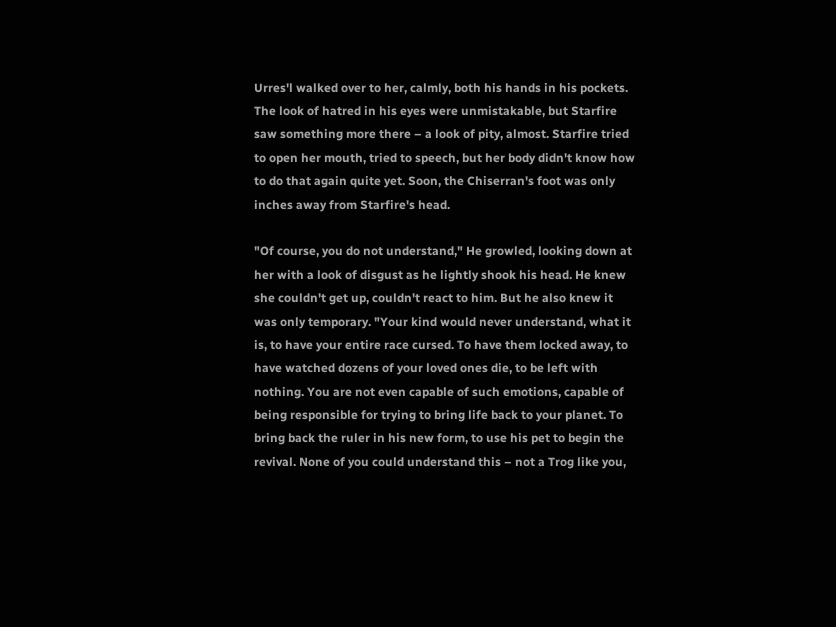Urres'l walked over to her, calmly, both his hands in his pockets. The look of hatred in his eyes were unmistakable, but Starfire saw something more there – a look of pity, almost. Starfire tried to open her mouth, tried to speech, but her body didn't know how to do that again quite yet. Soon, the Chiserran's foot was only inches away from Starfire's head.

"Of course, you do not understand," He growled, looking down at her with a look of disgust as he lightly shook his head. He knew she couldn't get up, couldn't react to him. But he also knew it was only temporary. "Your kind would never understand, what it is, to have your entire race cursed. To have them locked away, to have watched dozens of your loved ones die, to be left with nothing. You are not even capable of such emotions, capable of being responsible for trying to bring life back to your planet. To bring back the ruler in his new form, to use his pet to begin the revival. None of you could understand this – not a Trog like you,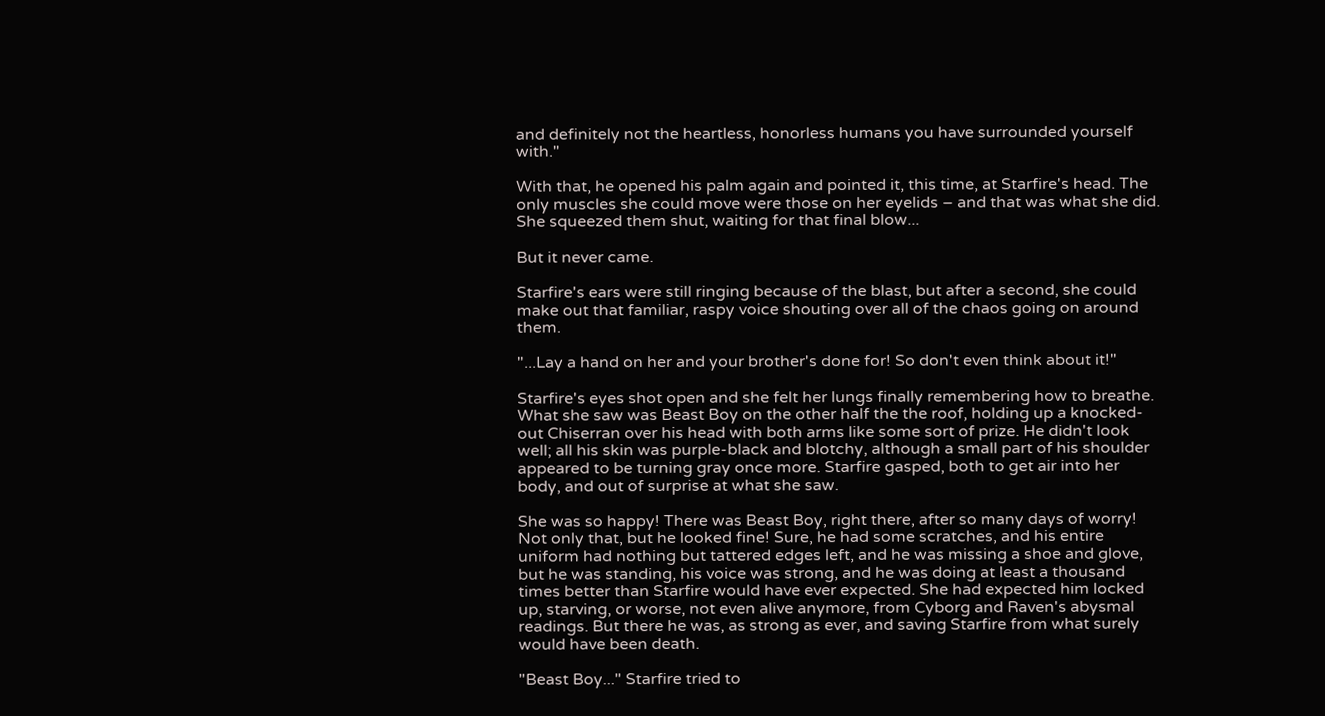and definitely not the heartless, honorless humans you have surrounded yourself with."

With that, he opened his palm again and pointed it, this time, at Starfire's head. The only muscles she could move were those on her eyelids – and that was what she did. She squeezed them shut, waiting for that final blow...

But it never came.

Starfire's ears were still ringing because of the blast, but after a second, she could make out that familiar, raspy voice shouting over all of the chaos going on around them.

"...Lay a hand on her and your brother's done for! So don't even think about it!"

Starfire's eyes shot open and she felt her lungs finally remembering how to breathe. What she saw was Beast Boy on the other half the the roof, holding up a knocked-out Chiserran over his head with both arms like some sort of prize. He didn't look well; all his skin was purple-black and blotchy, although a small part of his shoulder appeared to be turning gray once more. Starfire gasped, both to get air into her body, and out of surprise at what she saw.

She was so happy! There was Beast Boy, right there, after so many days of worry! Not only that, but he looked fine! Sure, he had some scratches, and his entire uniform had nothing but tattered edges left, and he was missing a shoe and glove, but he was standing, his voice was strong, and he was doing at least a thousand times better than Starfire would have ever expected. She had expected him locked up, starving, or worse, not even alive anymore, from Cyborg and Raven's abysmal readings. But there he was, as strong as ever, and saving Starfire from what surely would have been death.

"Beast Boy..." Starfire tried to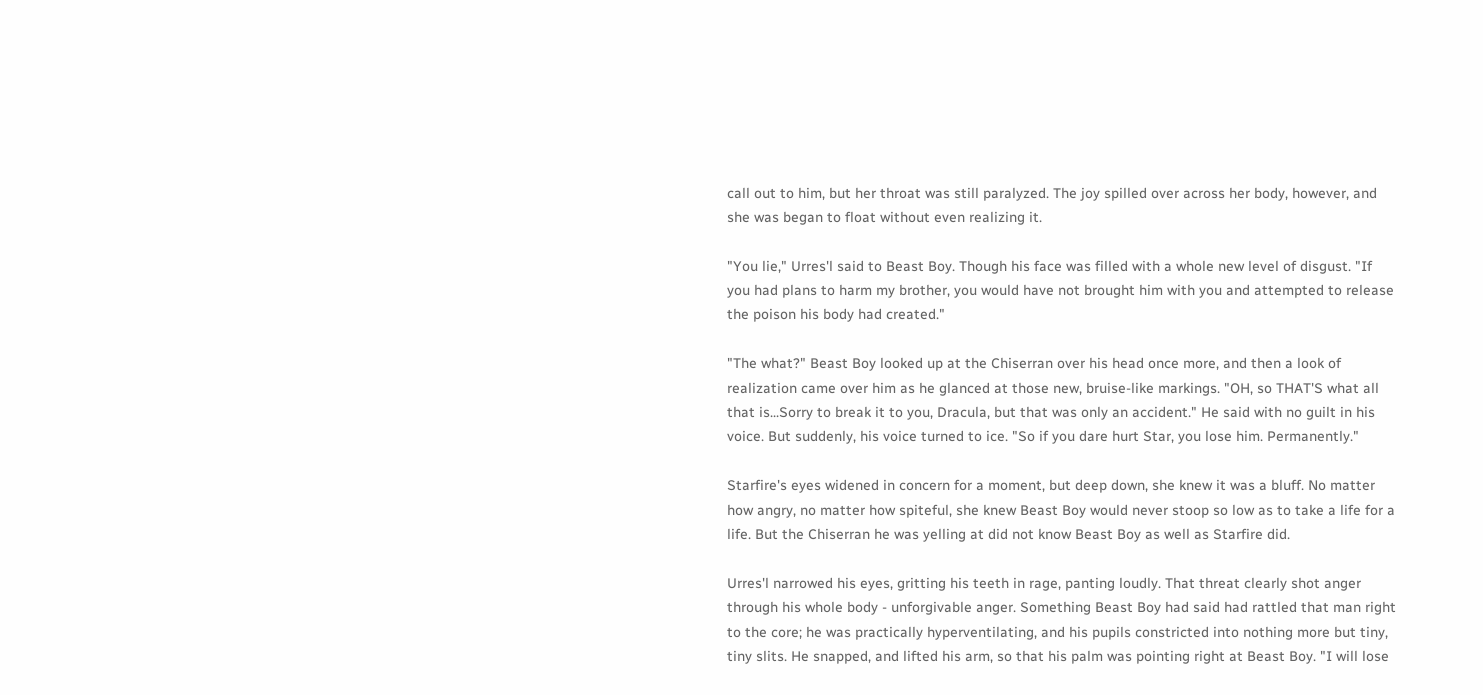call out to him, but her throat was still paralyzed. The joy spilled over across her body, however, and she was began to float without even realizing it.

"You lie," Urres'l said to Beast Boy. Though his face was filled with a whole new level of disgust. "If you had plans to harm my brother, you would have not brought him with you and attempted to release the poison his body had created."

"The what?" Beast Boy looked up at the Chiserran over his head once more, and then a look of realization came over him as he glanced at those new, bruise-like markings. "OH, so THAT'S what all that is...Sorry to break it to you, Dracula, but that was only an accident." He said with no guilt in his voice. But suddenly, his voice turned to ice. "So if you dare hurt Star, you lose him. Permanently."

Starfire's eyes widened in concern for a moment, but deep down, she knew it was a bluff. No matter how angry, no matter how spiteful, she knew Beast Boy would never stoop so low as to take a life for a life. But the Chiserran he was yelling at did not know Beast Boy as well as Starfire did.

Urres'l narrowed his eyes, gritting his teeth in rage, panting loudly. That threat clearly shot anger through his whole body - unforgivable anger. Something Beast Boy had said had rattled that man right to the core; he was practically hyperventilating, and his pupils constricted into nothing more but tiny, tiny slits. He snapped, and lifted his arm, so that his palm was pointing right at Beast Boy. "I will lose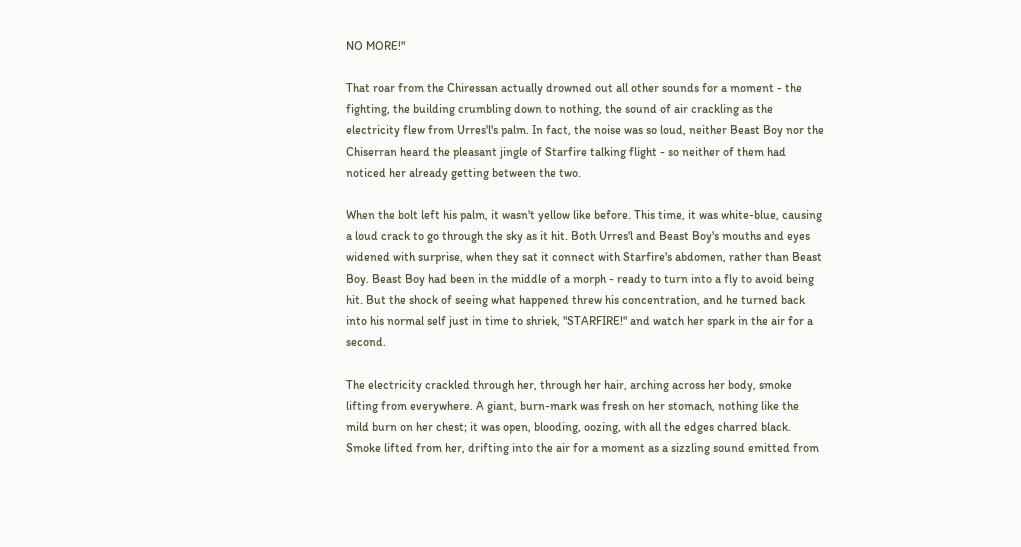NO MORE!"

That roar from the Chiressan actually drowned out all other sounds for a moment - the fighting, the building crumbling down to nothing, the sound of air crackling as the electricity flew from Urres'l's palm. In fact, the noise was so loud, neither Beast Boy nor the Chiserran heard the pleasant jingle of Starfire talking flight - so neither of them had noticed her already getting between the two.

When the bolt left his palm, it wasn't yellow like before. This time, it was white-blue, causing a loud crack to go through the sky as it hit. Both Urres'l and Beast Boy's mouths and eyes widened with surprise, when they sat it connect with Starfire's abdomen, rather than Beast Boy. Beast Boy had been in the middle of a morph - ready to turn into a fly to avoid being hit. But the shock of seeing what happened threw his concentration, and he turned back into his normal self just in time to shriek, "STARFIRE!" and watch her spark in the air for a second.

The electricity crackled through her, through her hair, arching across her body, smoke lifting from everywhere. A giant, burn-mark was fresh on her stomach, nothing like the mild burn on her chest; it was open, blooding, oozing, with all the edges charred black. Smoke lifted from her, drifting into the air for a moment as a sizzling sound emitted from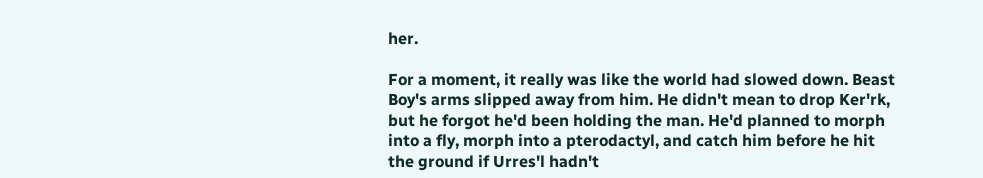her.

For a moment, it really was like the world had slowed down. Beast Boy's arms slipped away from him. He didn't mean to drop Ker'rk, but he forgot he'd been holding the man. He'd planned to morph into a fly, morph into a pterodactyl, and catch him before he hit the ground if Urres'l hadn't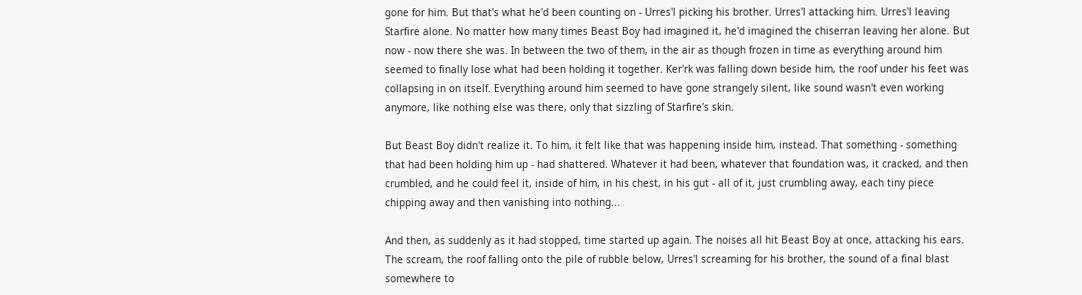gone for him. But that's what he'd been counting on - Urres'l picking his brother. Urres'l attacking him. Urres'l leaving Starfire alone. No matter how many times Beast Boy had imagined it, he'd imagined the chiserran leaving her alone. But now - now there she was. In between the two of them, in the air as though frozen in time as everything around him seemed to finally lose what had been holding it together. Ker'rk was falling down beside him, the roof under his feet was collapsing in on itself. Everything around him seemed to have gone strangely silent, like sound wasn't even working anymore, like nothing else was there, only that sizzling of Starfire's skin.

But Beast Boy didn't realize it. To him, it felt like that was happening inside him, instead. That something - something that had been holding him up - had shattered. Whatever it had been, whatever that foundation was, it cracked, and then crumbled, and he could feel it, inside of him, in his chest, in his gut - all of it, just crumbling away, each tiny piece chipping away and then vanishing into nothing...

And then, as suddenly as it had stopped, time started up again. The noises all hit Beast Boy at once, attacking his ears. The scream, the roof falling onto the pile of rubble below, Urres'l screaming for his brother, the sound of a final blast somewhere to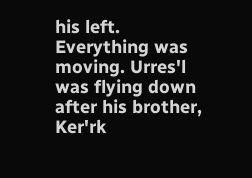his left. Everything was moving. Urres'l was flying down after his brother, Ker'rk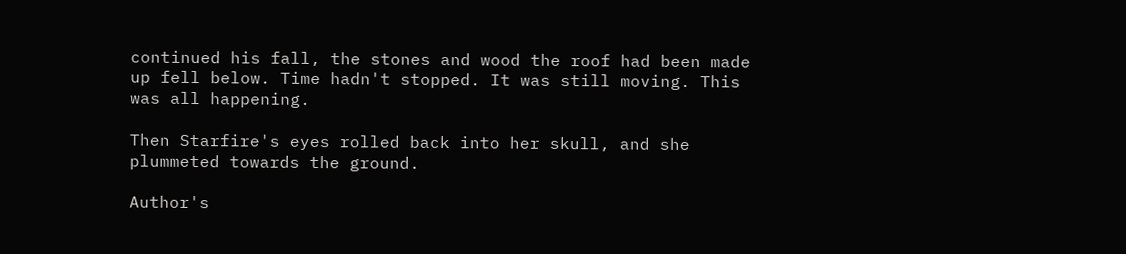continued his fall, the stones and wood the roof had been made up fell below. Time hadn't stopped. It was still moving. This was all happening.

Then Starfire's eyes rolled back into her skull, and she plummeted towards the ground.

Author's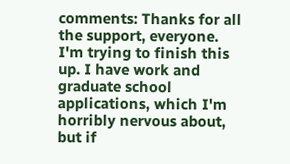comments: Thanks for all the support, everyone. I'm trying to finish this up. I have work and graduate school applications, which I'm horribly nervous about, but if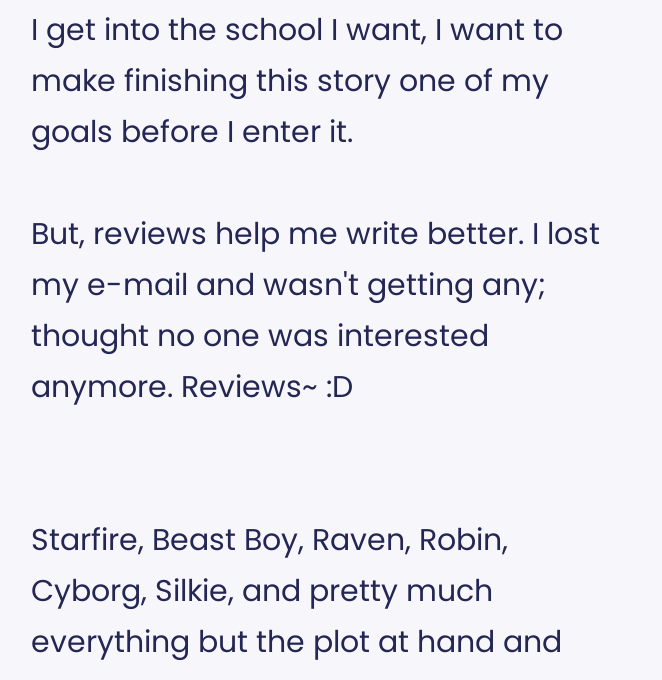I get into the school I want, I want to make finishing this story one of my goals before I enter it.

But, reviews help me write better. I lost my e-mail and wasn't getting any; thought no one was interested anymore. Reviews~ :D


Starfire, Beast Boy, Raven, Robin, Cyborg, Silkie, and pretty much everything but the plot at hand and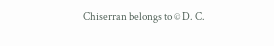Chiserran belongs to © D. C.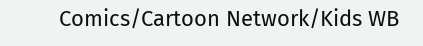Comics/Cartoon Network/Kids WB